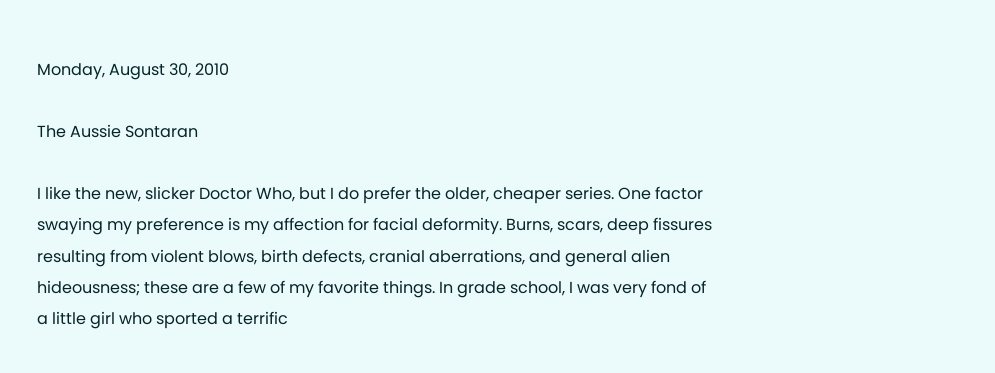Monday, August 30, 2010

The Aussie Sontaran

I like the new, slicker Doctor Who, but I do prefer the older, cheaper series. One factor swaying my preference is my affection for facial deformity. Burns, scars, deep fissures resulting from violent blows, birth defects, cranial aberrations, and general alien hideousness; these are a few of my favorite things. In grade school, I was very fond of a little girl who sported a terrific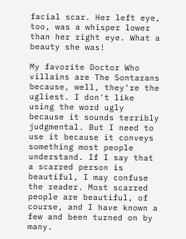facial scar. Her left eye, too, was a whisper lower than her right eye. What a beauty she was!

My favorite Doctor Who villains are The Sontarans because, well, they're the ugliest. I don't like using the word ugly because it sounds terribly judgmental. But I need to use it because it conveys something most people understand. If I say that a scarred person is beautiful, I may confuse the reader. Most scarred people are beautiful, of course, and I have known a few and been turned on by many.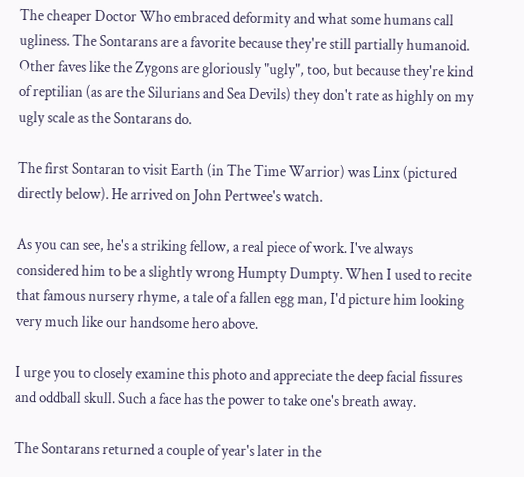The cheaper Doctor Who embraced deformity and what some humans call ugliness. The Sontarans are a favorite because they're still partially humanoid. Other faves like the Zygons are gloriously "ugly", too, but because they're kind of reptilian (as are the Silurians and Sea Devils) they don't rate as highly on my ugly scale as the Sontarans do.

The first Sontaran to visit Earth (in The Time Warrior) was Linx (pictured directly below). He arrived on John Pertwee's watch.

As you can see, he's a striking fellow, a real piece of work. I've always considered him to be a slightly wrong Humpty Dumpty. When I used to recite that famous nursery rhyme, a tale of a fallen egg man, I'd picture him looking very much like our handsome hero above.

I urge you to closely examine this photo and appreciate the deep facial fissures and oddball skull. Such a face has the power to take one's breath away.

The Sontarans returned a couple of year's later in the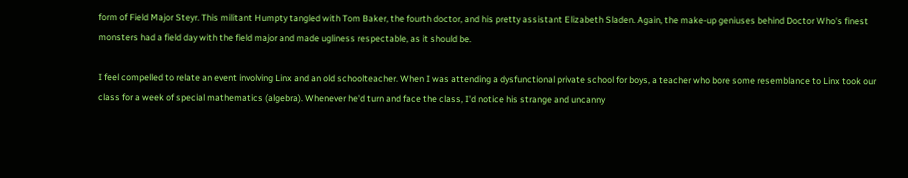form of Field Major Steyr. This militant Humpty tangled with Tom Baker, the fourth doctor, and his pretty assistant Elizabeth Sladen. Again, the make-up geniuses behind Doctor Who's finest monsters had a field day with the field major and made ugliness respectable, as it should be.

I feel compelled to relate an event involving Linx and an old schoolteacher. When I was attending a dysfunctional private school for boys, a teacher who bore some resemblance to Linx took our class for a week of special mathematics (algebra). Whenever he'd turn and face the class, I'd notice his strange and uncanny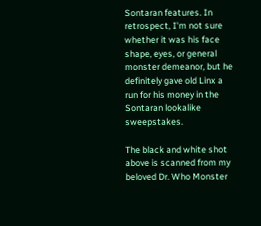Sontaran features. In retrospect, I'm not sure whether it was his face shape, eyes, or general monster demeanor, but he definitely gave old Linx a run for his money in the Sontaran lookalike sweepstakes.

The black and white shot above is scanned from my beloved Dr. Who Monster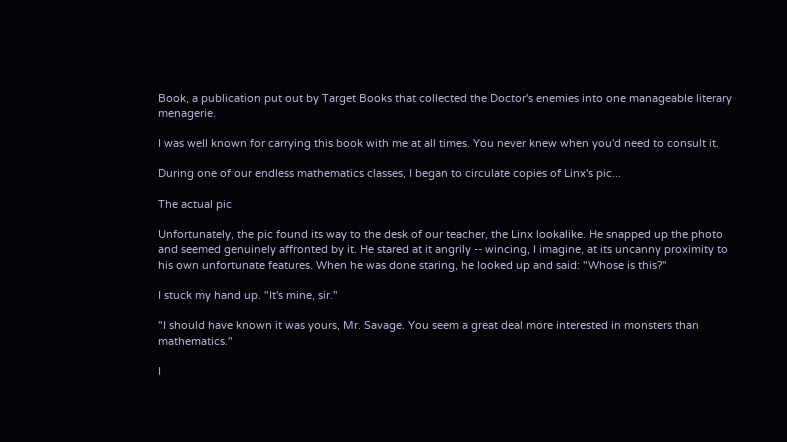Book, a publication put out by Target Books that collected the Doctor's enemies into one manageable literary menagerie.

I was well known for carrying this book with me at all times. You never knew when you'd need to consult it.

During one of our endless mathematics classes, I began to circulate copies of Linx's pic...

The actual pic

Unfortunately, the pic found its way to the desk of our teacher, the Linx lookalike. He snapped up the photo and seemed genuinely affronted by it. He stared at it angrily -- wincing, I imagine, at its uncanny proximity to his own unfortunate features. When he was done staring, he looked up and said: "Whose is this?"

I stuck my hand up. "It's mine, sir."

"I should have known it was yours, Mr. Savage. You seem a great deal more interested in monsters than mathematics."

I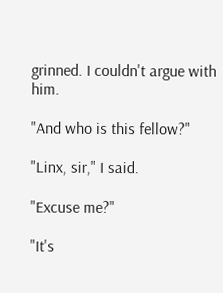grinned. I couldn't argue with him.

"And who is this fellow?"

"Linx, sir," I said.

"Excuse me?"

"It's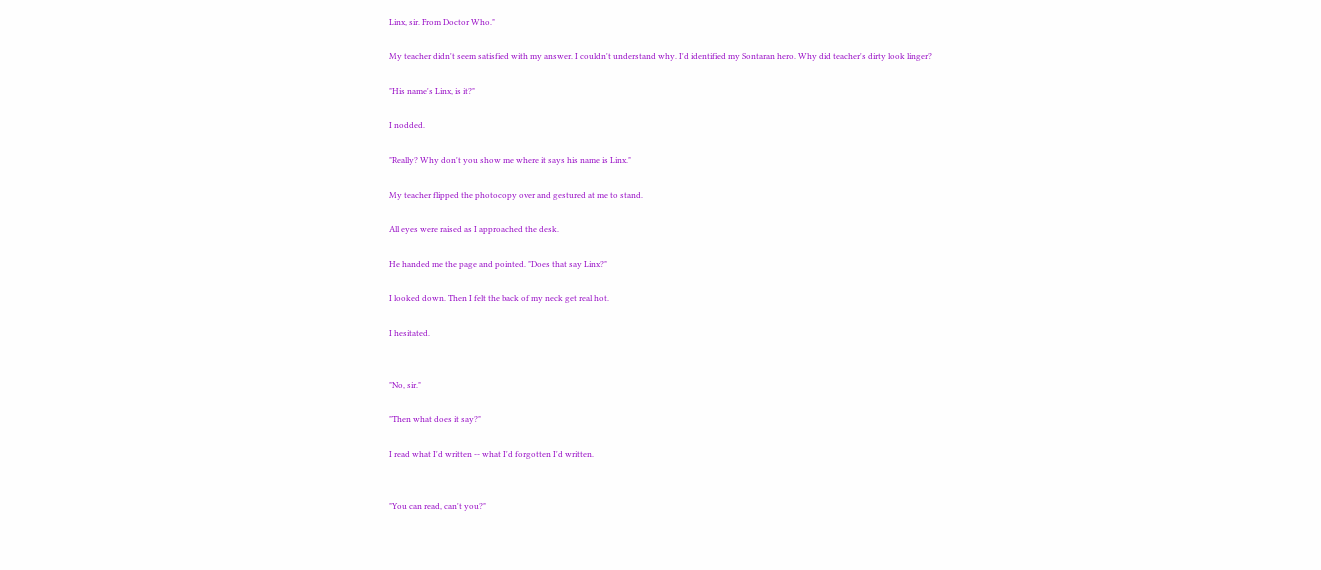Linx, sir. From Doctor Who."

My teacher didn't seem satisfied with my answer. I couldn't understand why. I'd identified my Sontaran hero. Why did teacher's dirty look linger?

"His name's Linx, is it?"

I nodded.

"Really? Why don't you show me where it says his name is Linx."

My teacher flipped the photocopy over and gestured at me to stand.

All eyes were raised as I approached the desk.

He handed me the page and pointed. "Does that say Linx?"

I looked down. Then I felt the back of my neck get real hot.

I hesitated.


"No, sir."

"Then what does it say?"

I read what I'd written -- what I'd forgotten I'd written.


"You can read, can't you?"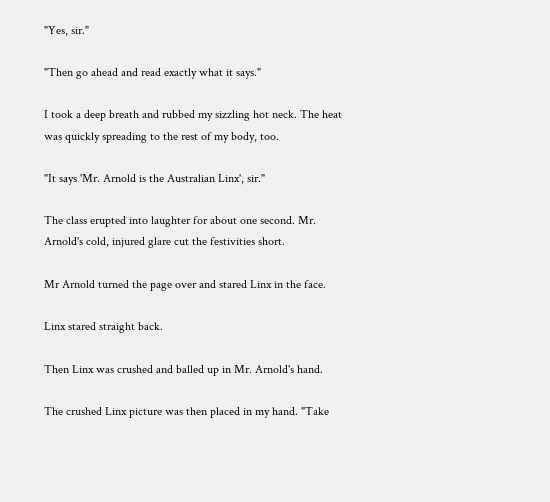"Yes, sir."

"Then go ahead and read exactly what it says."

I took a deep breath and rubbed my sizzling hot neck. The heat was quickly spreading to the rest of my body, too.

"It says 'Mr. Arnold is the Australian Linx', sir."

The class erupted into laughter for about one second. Mr. Arnold's cold, injured glare cut the festivities short.

Mr Arnold turned the page over and stared Linx in the face.

Linx stared straight back.

Then Linx was crushed and balled up in Mr. Arnold's hand.

The crushed Linx picture was then placed in my hand. "Take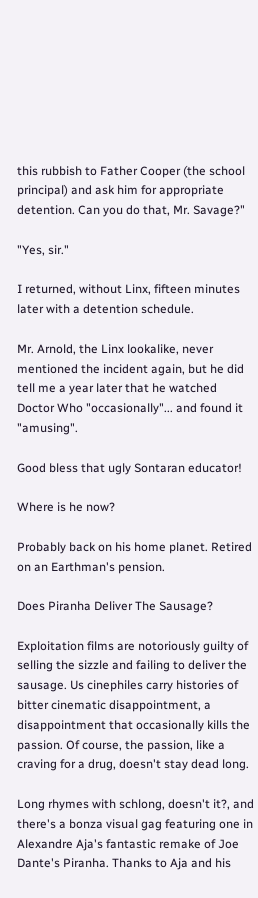this rubbish to Father Cooper (the school principal) and ask him for appropriate detention. Can you do that, Mr. Savage?"

"Yes, sir."

I returned, without Linx, fifteen minutes later with a detention schedule.

Mr. Arnold, the Linx lookalike, never mentioned the incident again, but he did tell me a year later that he watched Doctor Who "occasionally"... and found it "amusing".

Good bless that ugly Sontaran educator!

Where is he now?

Probably back on his home planet. Retired on an Earthman's pension.

Does Piranha Deliver The Sausage?

Exploitation films are notoriously guilty of selling the sizzle and failing to deliver the sausage. Us cinephiles carry histories of bitter cinematic disappointment, a disappointment that occasionally kills the passion. Of course, the passion, like a craving for a drug, doesn't stay dead long.

Long rhymes with schlong, doesn't it?, and there's a bonza visual gag featuring one in Alexandre Aja's fantastic remake of Joe Dante's Piranha. Thanks to Aja and his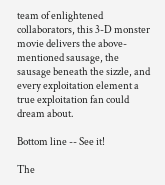team of enlightened collaborators, this 3-D monster movie delivers the above-mentioned sausage, the sausage beneath the sizzle, and every exploitation element a true exploitation fan could dream about.

Bottom line -- See it!

The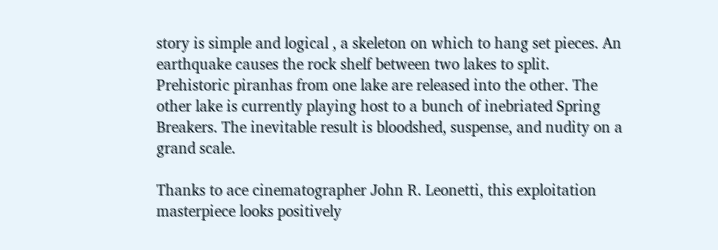story is simple and logical , a skeleton on which to hang set pieces. An earthquake causes the rock shelf between two lakes to split. Prehistoric piranhas from one lake are released into the other. The other lake is currently playing host to a bunch of inebriated Spring Breakers. The inevitable result is bloodshed, suspense, and nudity on a grand scale.

Thanks to ace cinematographer John R. Leonetti, this exploitation masterpiece looks positively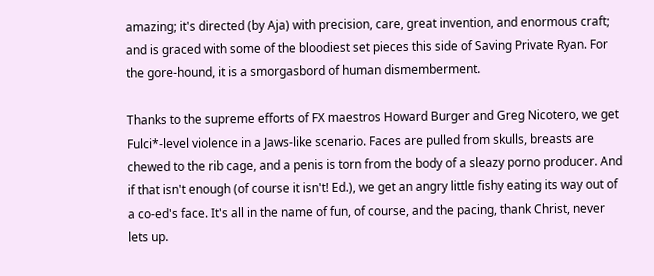amazing; it's directed (by Aja) with precision, care, great invention, and enormous craft; and is graced with some of the bloodiest set pieces this side of Saving Private Ryan. For the gore-hound, it is a smorgasbord of human dismemberment.

Thanks to the supreme efforts of FX maestros Howard Burger and Greg Nicotero, we get Fulci*-level violence in a Jaws-like scenario. Faces are pulled from skulls, breasts are chewed to the rib cage, and a penis is torn from the body of a sleazy porno producer. And if that isn't enough (of course it isn't! Ed.), we get an angry little fishy eating its way out of a co-ed's face. It's all in the name of fun, of course, and the pacing, thank Christ, never lets up.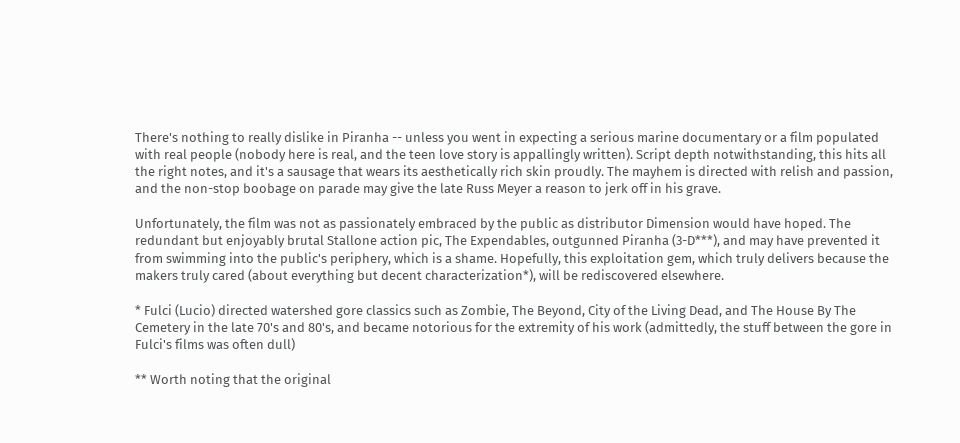There's nothing to really dislike in Piranha -- unless you went in expecting a serious marine documentary or a film populated with real people (nobody here is real, and the teen love story is appallingly written). Script depth notwithstanding, this hits all the right notes, and it's a sausage that wears its aesthetically rich skin proudly. The mayhem is directed with relish and passion, and the non-stop boobage on parade may give the late Russ Meyer a reason to jerk off in his grave.

Unfortunately, the film was not as passionately embraced by the public as distributor Dimension would have hoped. The redundant but enjoyably brutal Stallone action pic, The Expendables, outgunned Piranha (3-D***), and may have prevented it from swimming into the public's periphery, which is a shame. Hopefully, this exploitation gem, which truly delivers because the makers truly cared (about everything but decent characterization*), will be rediscovered elsewhere.

* Fulci (Lucio) directed watershed gore classics such as Zombie, The Beyond, City of the Living Dead, and The House By The Cemetery in the late 70's and 80's, and became notorious for the extremity of his work (admittedly, the stuff between the gore in Fulci's films was often dull)

** Worth noting that the original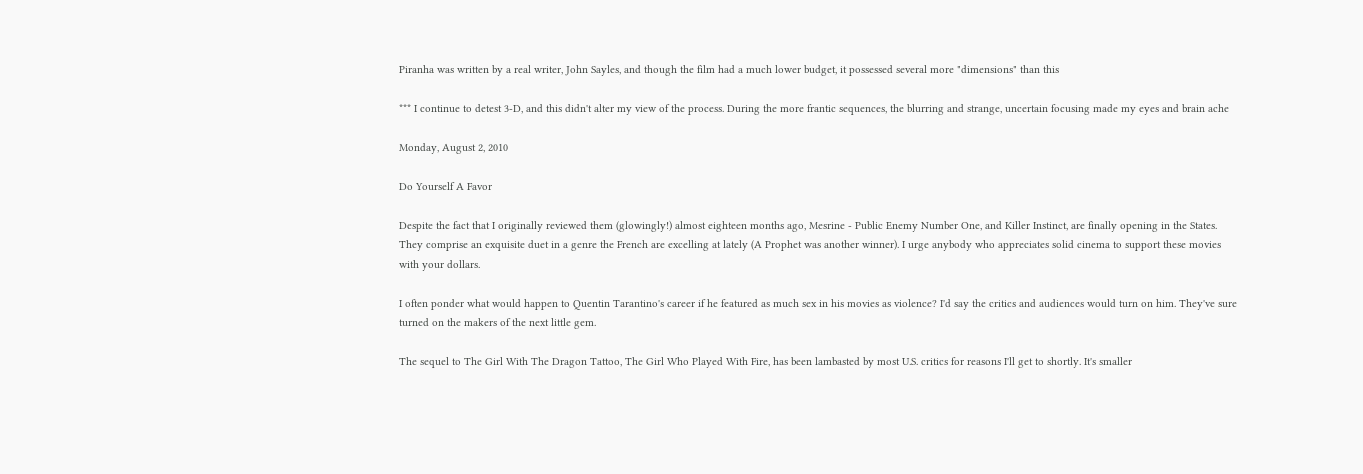Piranha was written by a real writer, John Sayles, and though the film had a much lower budget, it possessed several more "dimensions" than this

*** I continue to detest 3-D, and this didn't alter my view of the process. During the more frantic sequences, the blurring and strange, uncertain focusing made my eyes and brain ache

Monday, August 2, 2010

Do Yourself A Favor

Despite the fact that I originally reviewed them (glowingly!) almost eighteen months ago, Mesrine - Public Enemy Number One, and Killer Instinct, are finally opening in the States. They comprise an exquisite duet in a genre the French are excelling at lately (A Prophet was another winner). I urge anybody who appreciates solid cinema to support these movies with your dollars.

I often ponder what would happen to Quentin Tarantino's career if he featured as much sex in his movies as violence? I'd say the critics and audiences would turn on him. They've sure turned on the makers of the next little gem.

The sequel to The Girl With The Dragon Tattoo, The Girl Who Played With Fire, has been lambasted by most U.S. critics for reasons I'll get to shortly. It's smaller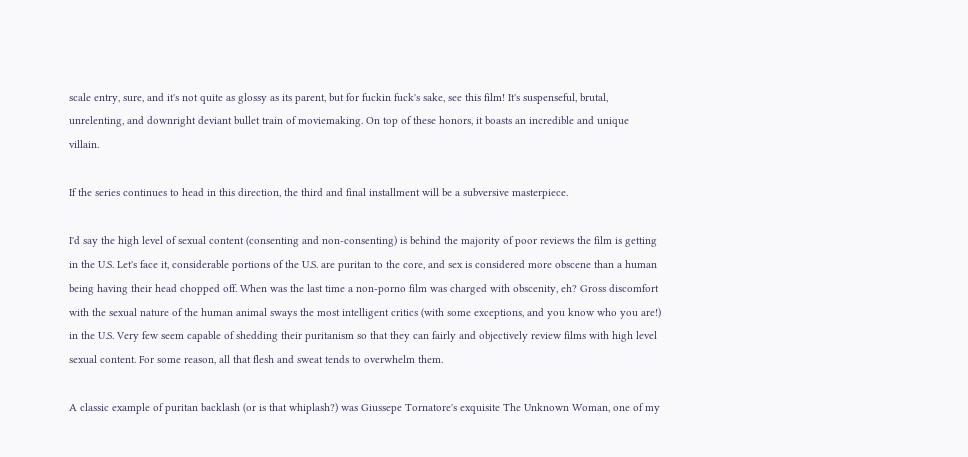scale entry, sure, and it's not quite as glossy as its parent, but for fuckin fuck's sake, see this film! It's suspenseful, brutal, unrelenting, and downright deviant bullet train of moviemaking. On top of these honors, it boasts an incredible and unique villain.

If the series continues to head in this direction, the third and final installment will be a subversive masterpiece.

I'd say the high level of sexual content (consenting and non-consenting) is behind the majority of poor reviews the film is getting in the U.S. Let's face it, considerable portions of the U.S. are puritan to the core, and sex is considered more obscene than a human being having their head chopped off. When was the last time a non-porno film was charged with obscenity, eh? Gross discomfort with the sexual nature of the human animal sways the most intelligent critics (with some exceptions, and you know who you are!) in the U.S. Very few seem capable of shedding their puritanism so that they can fairly and objectively review films with high level sexual content. For some reason, all that flesh and sweat tends to overwhelm them.

A classic example of puritan backlash (or is that whiplash?) was Giussepe Tornatore's exquisite The Unknown Woman, one of my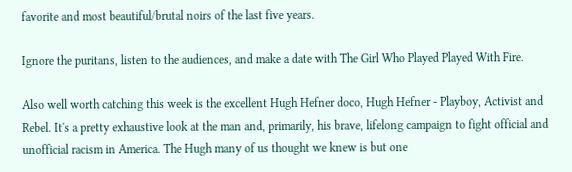favorite and most beautiful/brutal noirs of the last five years.

Ignore the puritans, listen to the audiences, and make a date with The Girl Who Played Played With Fire.

Also well worth catching this week is the excellent Hugh Hefner doco, Hugh Hefner - Playboy, Activist and Rebel. It's a pretty exhaustive look at the man and, primarily, his brave, lifelong campaign to fight official and unofficial racism in America. The Hugh many of us thought we knew is but one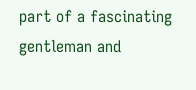part of a fascinating gentleman and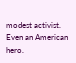modest activist. Even an American hero.